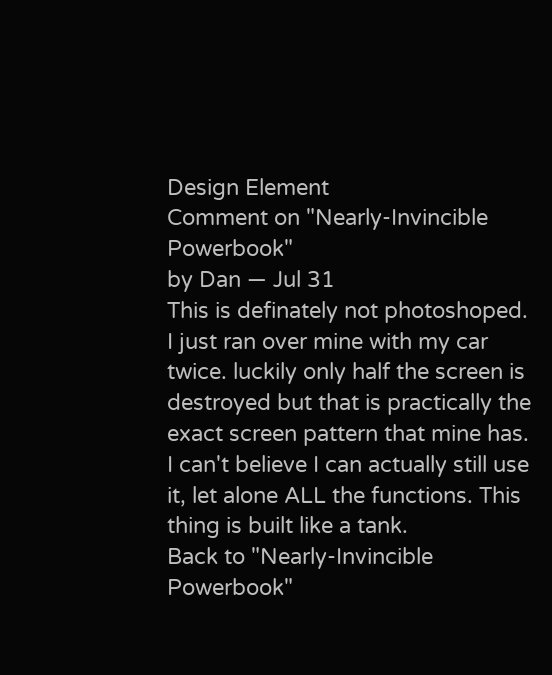Design Element
Comment on "Nearly-Invincible Powerbook"
by Dan — Jul 31
This is definately not photoshoped. I just ran over mine with my car twice. luckily only half the screen is destroyed but that is practically the exact screen pattern that mine has. I can't believe I can actually still use it, let alone ALL the functions. This thing is built like a tank.
Back to "Nearly-Invincible Powerbook"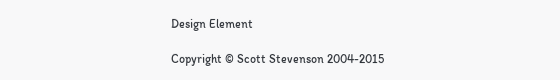Design Element

Copyright © Scott Stevenson 2004-2015